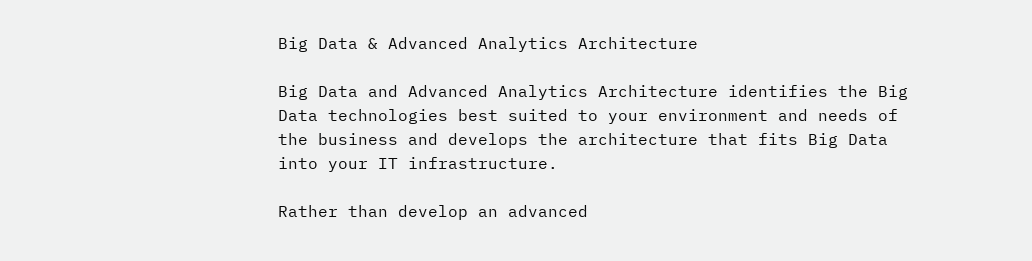Big Data & Advanced Analytics Architecture

Big Data and Advanced Analytics Architecture identifies the Big Data technologies best suited to your environment and needs of the business and develops the architecture that fits Big Data into your IT infrastructure.

Rather than develop an advanced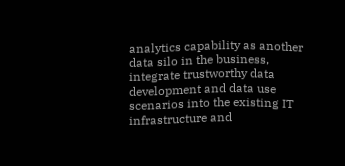analytics capability as another data silo in the business, integrate trustworthy data development and data use scenarios into the existing IT infrastructure and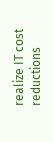realize IT cost reductions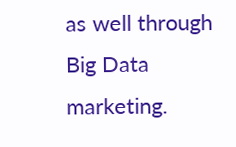as well through Big Data marketing.